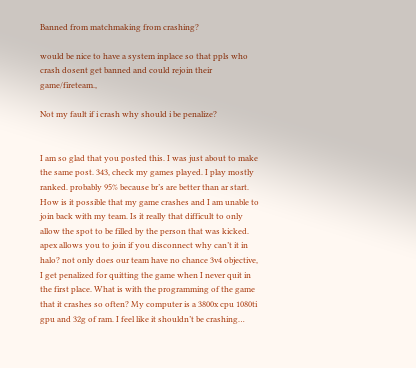Banned from matchmaking from crashing?

would be nice to have a system inplace so that ppls who crash dosent get banned and could rejoin their game/fireteam.,

Not my fault if i crash why should i be penalize?


I am so glad that you posted this. I was just about to make the same post. 343, check my games played. I play mostly ranked. probably 95% because br’s are better than ar start. How is it possible that my game crashes and I am unable to join back with my team. Is it really that difficult to only allow the spot to be filled by the person that was kicked. apex allows you to join if you disconnect why can’t it in halo? not only does our team have no chance 3v4 objective, I get penalized for quitting the game when I never quit in the first place. What is with the programming of the game that it crashes so often? My computer is a 3800x cpu 1080ti gpu and 32g of ram. I feel like it shouldn’t be crashing…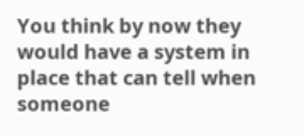You think by now they would have a system in place that can tell when someone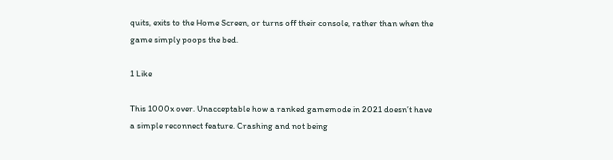quits, exits to the Home Screen, or turns off their console, rather than when the game simply poops the bed.

1 Like

This 1000x over. Unacceptable how a ranked gamemode in 2021 doesn’t have a simple reconnect feature. Crashing and not being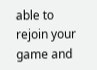able to rejoin your game and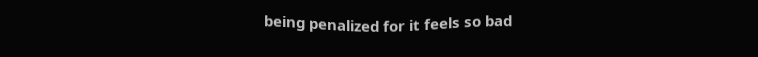being penalized for it feels so bad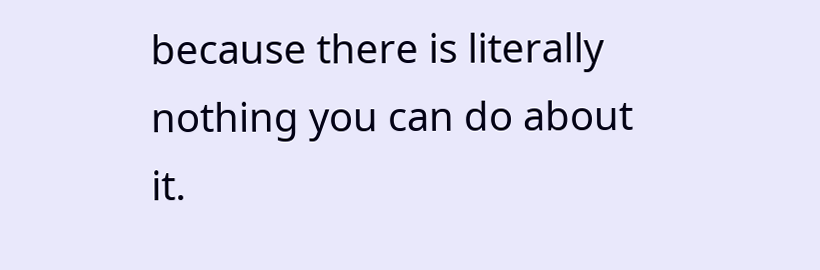because there is literally nothing you can do about it.